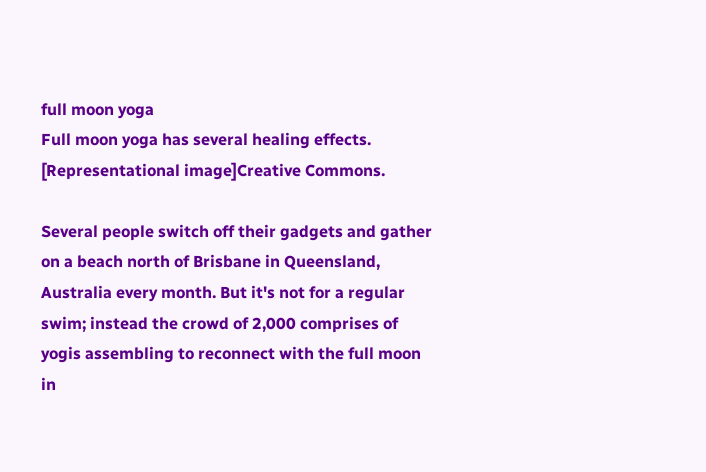full moon yoga
Full moon yoga has several healing effects. [Representational image]Creative Commons.

Several people switch off their gadgets and gather on a beach north of Brisbane in Queensland, Australia every month. But it's not for a regular swim; instead the crowd of 2,000 comprises of yogis assembling to reconnect with the full moon in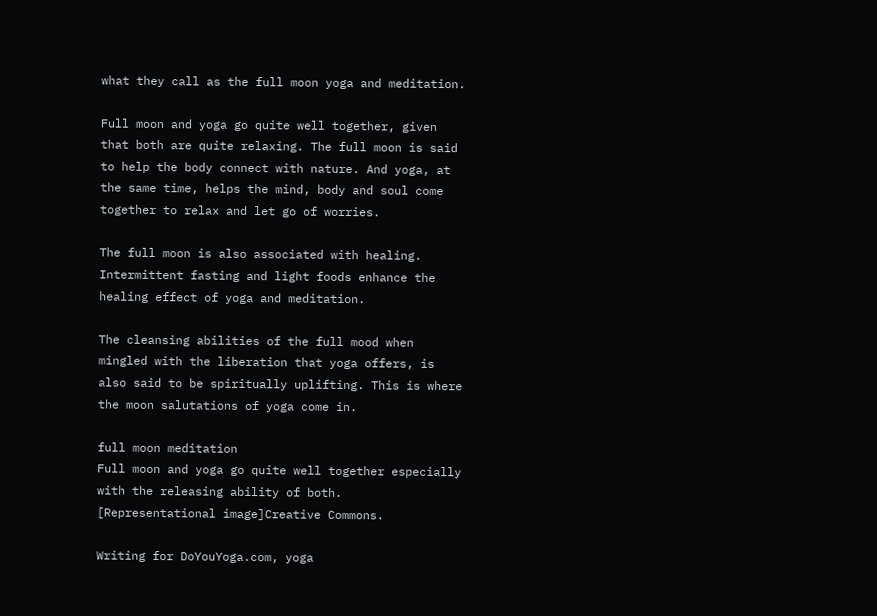what they call as the full moon yoga and meditation.

Full moon and yoga go quite well together, given that both are quite relaxing. The full moon is said to help the body connect with nature. And yoga, at the same time, helps the mind, body and soul come together to relax and let go of worries.

The full moon is also associated with healing. Intermittent fasting and light foods enhance the healing effect of yoga and meditation.

The cleansing abilities of the full mood when mingled with the liberation that yoga offers, is also said to be spiritually uplifting. This is where the moon salutations of yoga come in.

full moon meditation
Full moon and yoga go quite well together especially with the releasing ability of both. [Representational image]Creative Commons.

Writing for DoYouYoga.com, yoga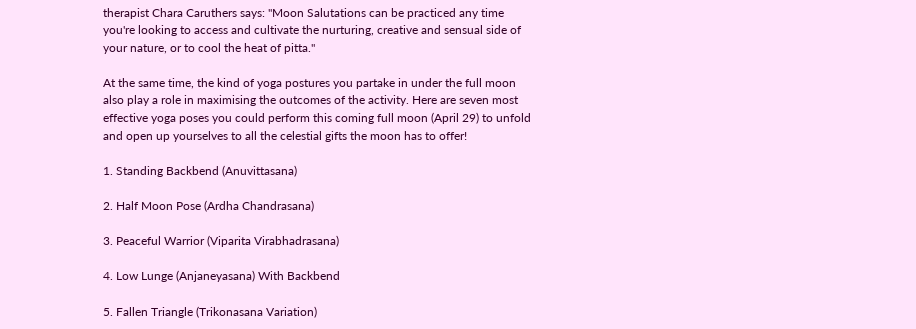therapist Chara Caruthers says: "Moon Salutations can be practiced any time you're looking to access and cultivate the nurturing, creative and sensual side of your nature, or to cool the heat of pitta."

At the same time, the kind of yoga postures you partake in under the full moon also play a role in maximising the outcomes of the activity. Here are seven most effective yoga poses you could perform this coming full moon (April 29) to unfold and open up yourselves to all the celestial gifts the moon has to offer!

1. Standing Backbend (Anuvittasana)

2. Half Moon Pose (Ardha Chandrasana)

3. Peaceful Warrior (Viparita Virabhadrasana)

4. Low Lunge (Anjaneyasana) With Backbend

5. Fallen Triangle (Trikonasana Variation)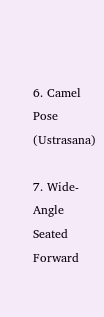6. Camel Pose (Ustrasana)

7. Wide-Angle Seated Forward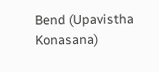Bend (Upavistha Konasana)